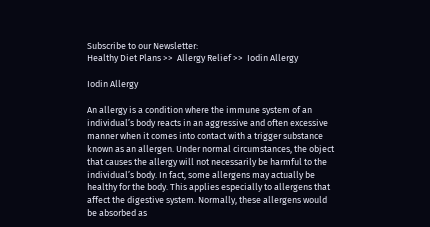Subscribe to our Newsletter:
Healthy Diet Plans >>  Allergy Relief >>  Iodin Allergy

Iodin Allergy

An allergy is a condition where the immune system of an individual’s body reacts in an aggressive and often excessive manner when it comes into contact with a trigger substance known as an allergen. Under normal circumstances, the object that causes the allergy will not necessarily be harmful to the individual’s body. In fact, some allergens may actually be healthy for the body. This applies especially to allergens that affect the digestive system. Normally, these allergens would be absorbed as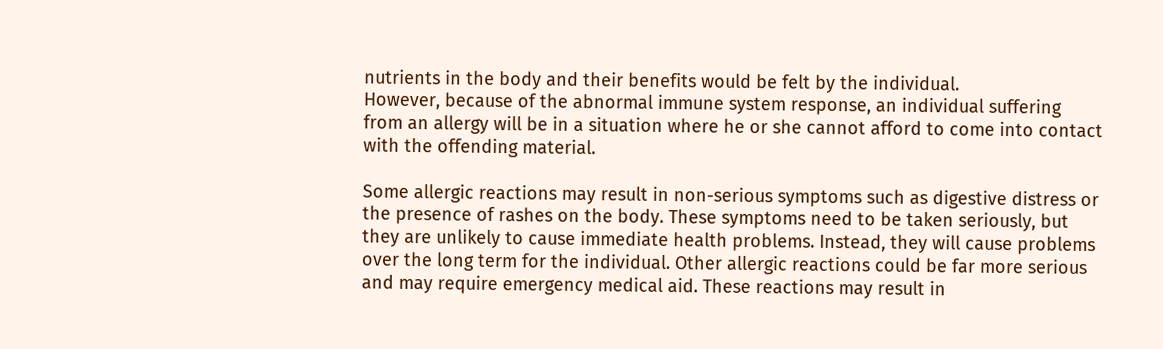nutrients in the body and their benefits would be felt by the individual.
However, because of the abnormal immune system response, an individual suffering from an allergy will be in a situation where he or she cannot afford to come into contact with the offending material.

Some allergic reactions may result in non-serious symptoms such as digestive distress or the presence of rashes on the body. These symptoms need to be taken seriously, but they are unlikely to cause immediate health problems. Instead, they will cause problems over the long term for the individual. Other allergic reactions could be far more serious and may require emergency medical aid. These reactions may result in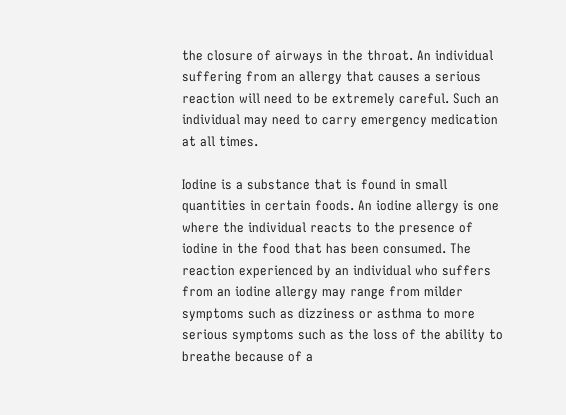the closure of airways in the throat. An individual suffering from an allergy that causes a serious reaction will need to be extremely careful. Such an individual may need to carry emergency medication at all times.

Iodine is a substance that is found in small quantities in certain foods. An iodine allergy is one where the individual reacts to the presence of iodine in the food that has been consumed. The reaction experienced by an individual who suffers from an iodine allergy may range from milder symptoms such as dizziness or asthma to more serious symptoms such as the loss of the ability to breathe because of a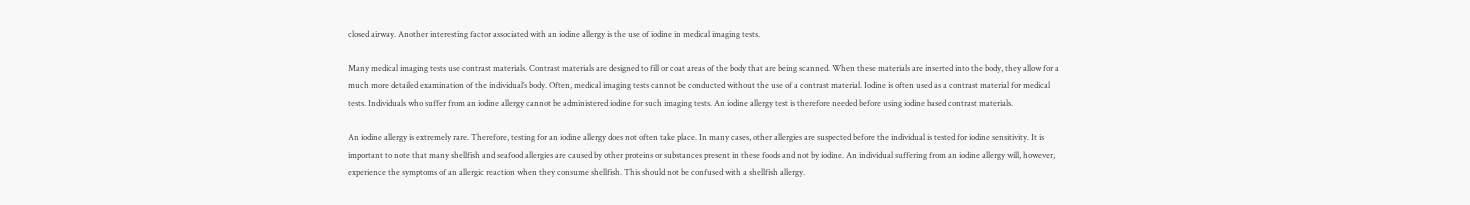closed airway. Another interesting factor associated with an iodine allergy is the use of iodine in medical imaging tests.

Many medical imaging tests use contrast materials. Contrast materials are designed to fill or coat areas of the body that are being scanned. When these materials are inserted into the body, they allow for a much more detailed examination of the individual’s body. Often, medical imaging tests cannot be conducted without the use of a contrast material. Iodine is often used as a contrast material for medical tests. Individuals who suffer from an iodine allergy cannot be administered iodine for such imaging tests. An iodine allergy test is therefore needed before using iodine based contrast materials.

An iodine allergy is extremely rare. Therefore, testing for an iodine allergy does not often take place. In many cases, other allergies are suspected before the individual is tested for iodine sensitivity. It is important to note that many shellfish and seafood allergies are caused by other proteins or substances present in these foods and not by iodine. An individual suffering from an iodine allergy will, however, experience the symptoms of an allergic reaction when they consume shellfish. This should not be confused with a shellfish allergy.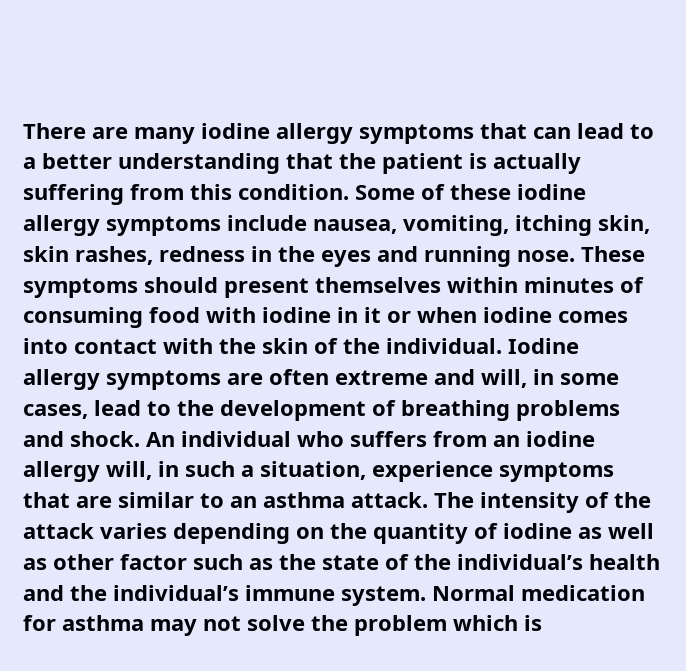There are many iodine allergy symptoms that can lead to a better understanding that the patient is actually suffering from this condition. Some of these iodine allergy symptoms include nausea, vomiting, itching skin, skin rashes, redness in the eyes and running nose. These symptoms should present themselves within minutes of consuming food with iodine in it or when iodine comes into contact with the skin of the individual. Iodine allergy symptoms are often extreme and will, in some cases, lead to the development of breathing problems and shock. An individual who suffers from an iodine allergy will, in such a situation, experience symptoms that are similar to an asthma attack. The intensity of the attack varies depending on the quantity of iodine as well as other factor such as the state of the individual’s health and the individual’s immune system. Normal medication for asthma may not solve the problem which is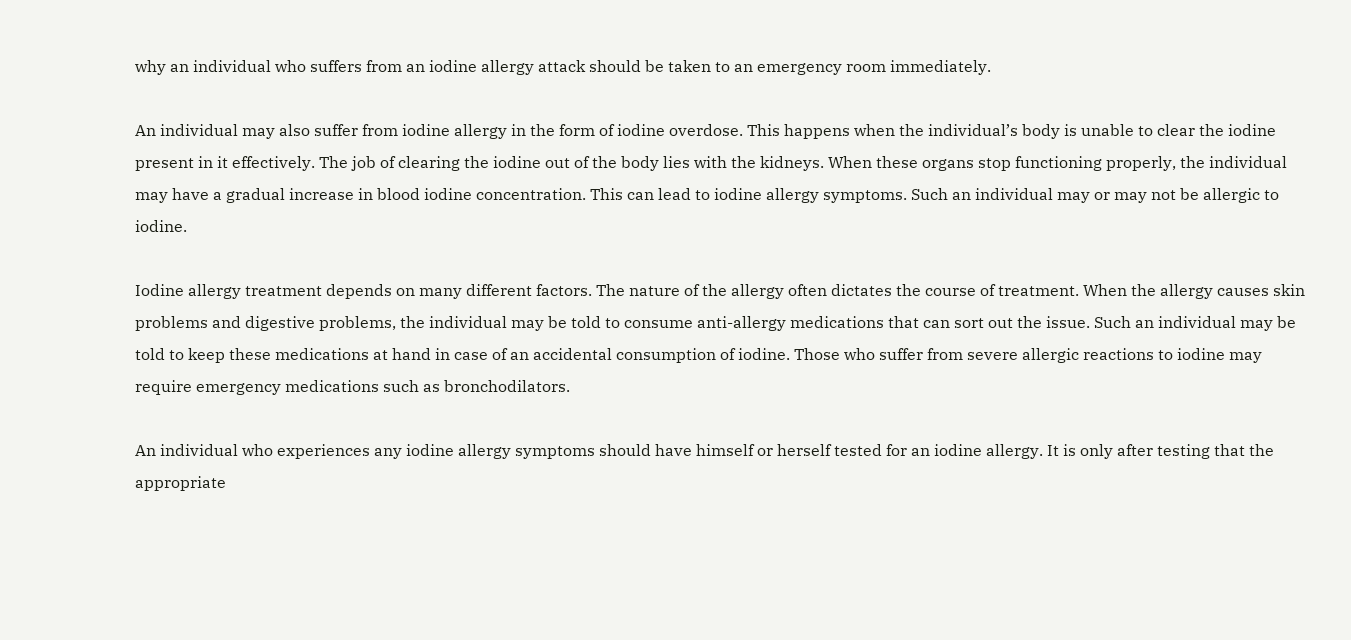why an individual who suffers from an iodine allergy attack should be taken to an emergency room immediately.

An individual may also suffer from iodine allergy in the form of iodine overdose. This happens when the individual’s body is unable to clear the iodine present in it effectively. The job of clearing the iodine out of the body lies with the kidneys. When these organs stop functioning properly, the individual may have a gradual increase in blood iodine concentration. This can lead to iodine allergy symptoms. Such an individual may or may not be allergic to iodine.

Iodine allergy treatment depends on many different factors. The nature of the allergy often dictates the course of treatment. When the allergy causes skin problems and digestive problems, the individual may be told to consume anti-allergy medications that can sort out the issue. Such an individual may be told to keep these medications at hand in case of an accidental consumption of iodine. Those who suffer from severe allergic reactions to iodine may require emergency medications such as bronchodilators.

An individual who experiences any iodine allergy symptoms should have himself or herself tested for an iodine allergy. It is only after testing that the appropriate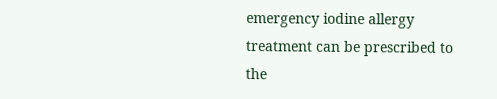emergency iodine allergy treatment can be prescribed to the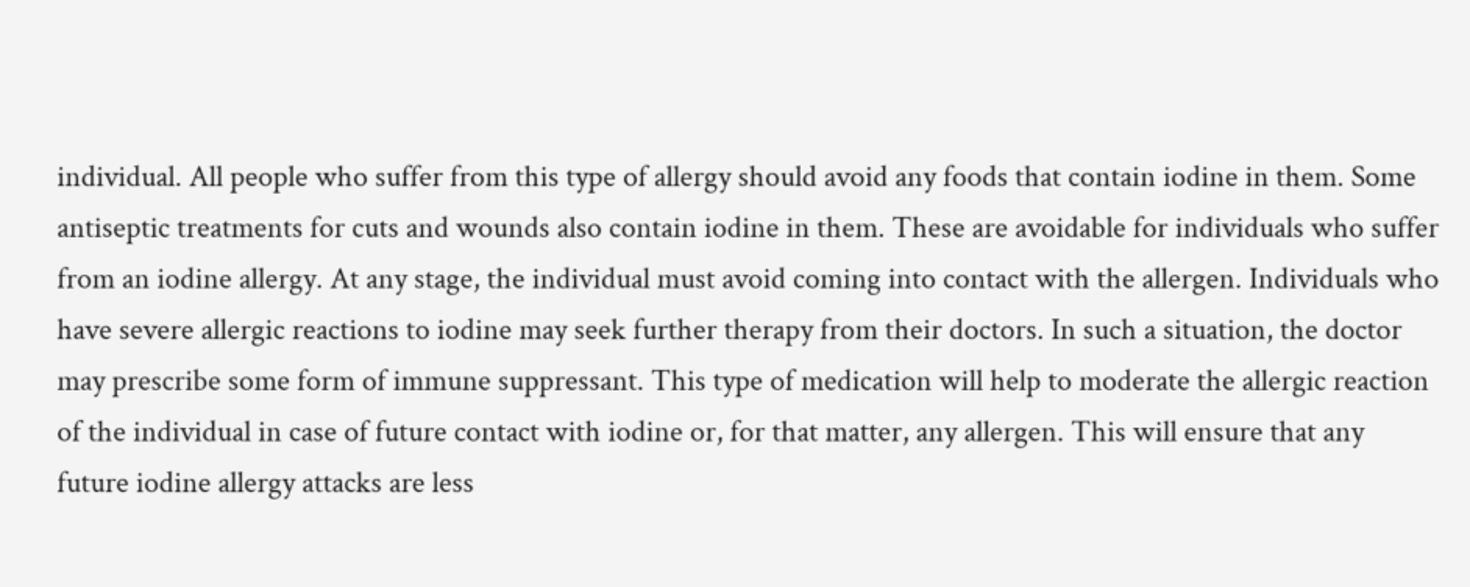individual. All people who suffer from this type of allergy should avoid any foods that contain iodine in them. Some antiseptic treatments for cuts and wounds also contain iodine in them. These are avoidable for individuals who suffer from an iodine allergy. At any stage, the individual must avoid coming into contact with the allergen. Individuals who have severe allergic reactions to iodine may seek further therapy from their doctors. In such a situation, the doctor may prescribe some form of immune suppressant. This type of medication will help to moderate the allergic reaction of the individual in case of future contact with iodine or, for that matter, any allergen. This will ensure that any future iodine allergy attacks are less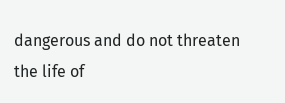dangerous and do not threaten the life of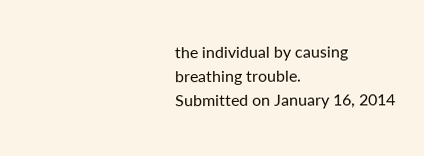the individual by causing breathing trouble.
Submitted on January 16, 2014